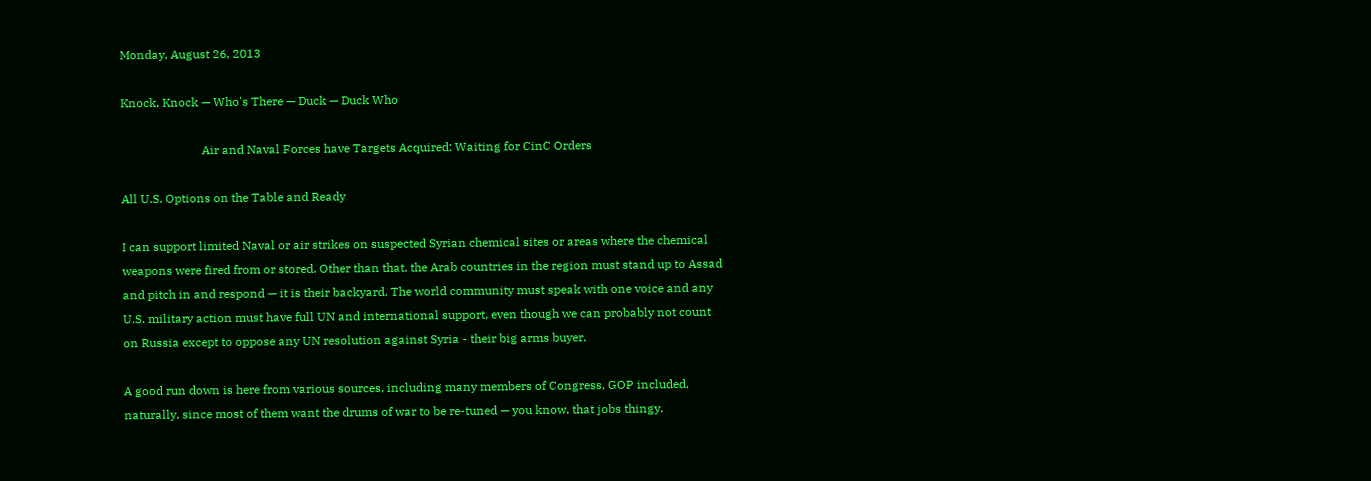Monday, August 26, 2013

Knock, Knock — Who's There — Duck — Duck Who

                           Air and Naval Forces have Targets Acquired: Waiting for CinC Orders

All U.S. Options on the Table and Ready

I can support limited Naval or air strikes on suspected Syrian chemical sites or areas where the chemical weapons were fired from or stored. Other than that, the Arab countries in the region must stand up to Assad and pitch in and respond — it is their backyard. The world community must speak with one voice and any U.S. military action must have full UN and international support, even though we can probably not count on Russia except to oppose any UN resolution against Syria - their big arms buyer.

A good run down is here from various sources, including many members of Congress, GOP included, naturally, since most of them want the drums of war to be re-tuned — you know, that jobs thingy.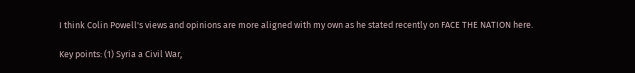I think Colin Powell's views and opinions are more aligned with my own as he stated recently on FACE THE NATION here.

Key points: (1) Syria a Civil War,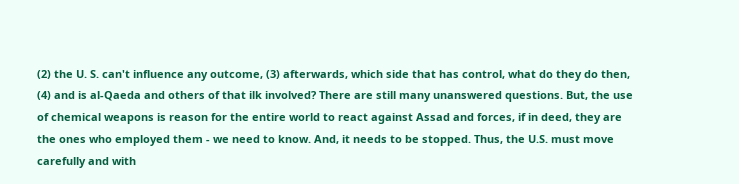(2) the U. S. can't influence any outcome, (3) afterwards, which side that has control, what do they do then, (4) and is al-Qaeda and others of that ilk involved? There are still many unanswered questions. But, the use of chemical weapons is reason for the entire world to react against Assad and forces, if in deed, they are the ones who employed them - we need to know. And, it needs to be stopped. Thus, the U.S. must move carefully and with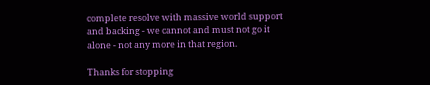complete resolve with massive world support and backing - we cannot and must not go it alone - not any more in that region.

Thanks for stopping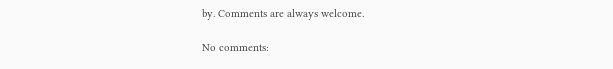by. Comments are always welcome.

No comments: